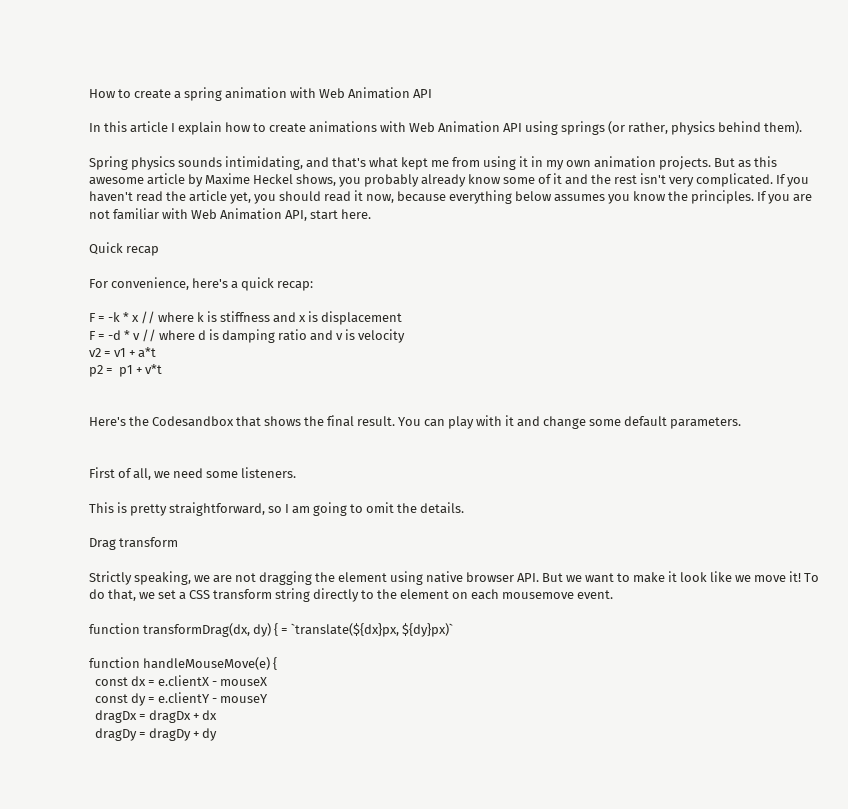How to create a spring animation with Web Animation API

In this article I explain how to create animations with Web Animation API using springs (or rather, physics behind them).

Spring physics sounds intimidating, and that's what kept me from using it in my own animation projects. But as this awesome article by Maxime Heckel shows, you probably already know some of it and the rest isn't very complicated. If you haven't read the article yet, you should read it now, because everything below assumes you know the principles. If you are not familiar with Web Animation API, start here.

Quick recap

For convenience, here's a quick recap:

F = -k * x // where k is stiffness and x is displacement
F = -d * v // where d is damping ratio and v is velocity
v2 = v1 + a*t
p2 =  p1 + v*t


Here's the Codesandbox that shows the final result. You can play with it and change some default parameters.


First of all, we need some listeners.

This is pretty straightforward, so I am going to omit the details.

Drag transform

Strictly speaking, we are not dragging the element using native browser API. But we want to make it look like we move it! To do that, we set a CSS transform string directly to the element on each mousemove event.

function transformDrag(dx, dy) { = `translate(${dx}px, ${dy}px)`

function handleMouseMove(e) {
  const dx = e.clientX - mouseX
  const dy = e.clientY - mouseY
  dragDx = dragDx + dx
  dragDy = dragDy + dy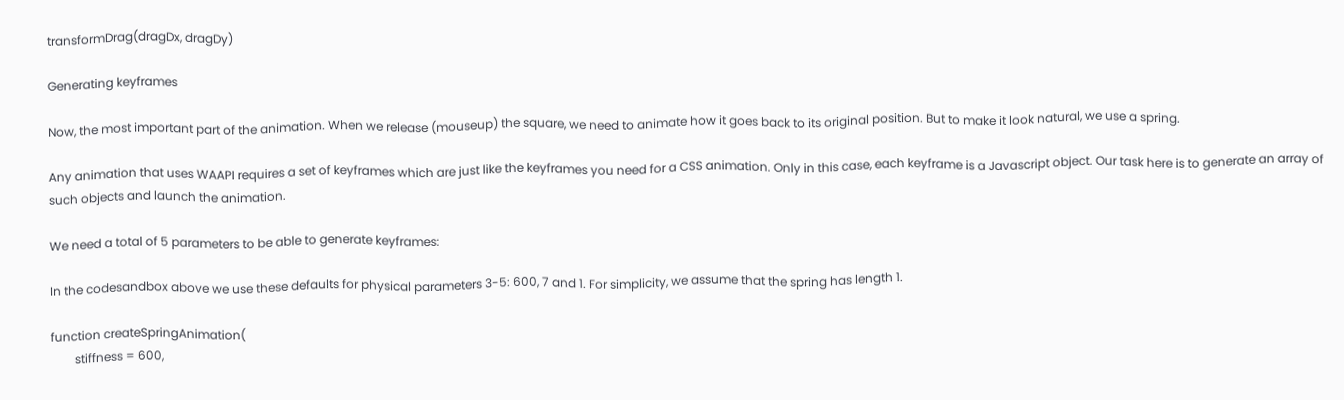transformDrag(dragDx, dragDy)

Generating keyframes

Now, the most important part of the animation. When we release (mouseup) the square, we need to animate how it goes back to its original position. But to make it look natural, we use a spring.

Any animation that uses WAAPI requires a set of keyframes which are just like the keyframes you need for a CSS animation. Only in this case, each keyframe is a Javascript object. Our task here is to generate an array of such objects and launch the animation.

We need a total of 5 parameters to be able to generate keyframes:

In the codesandbox above we use these defaults for physical parameters 3-5: 600, 7 and 1. For simplicity, we assume that the spring has length 1.

function createSpringAnimation(
        stiffness = 600,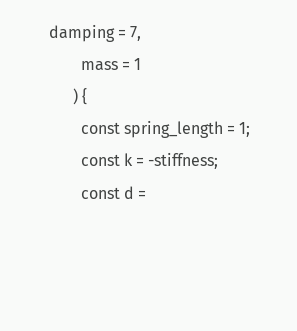damping = 7,
        mass = 1
      ) {
        const spring_length = 1;
        const k = -stiffness;
        const d =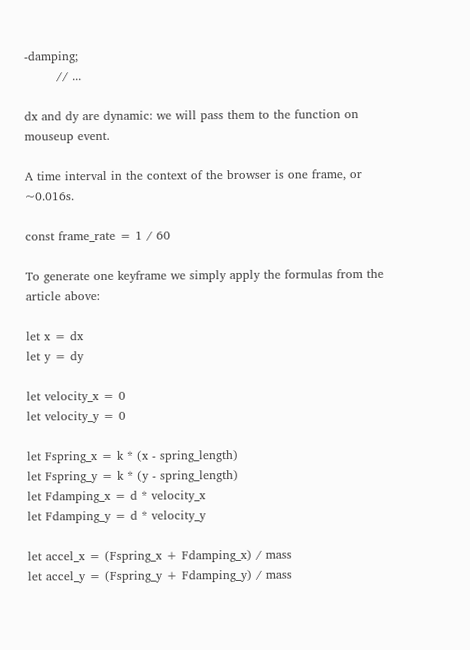-damping;
        // ...

dx and dy are dynamic: we will pass them to the function on mouseup event.

A time interval in the context of the browser is one frame, or ~0.016s.

const frame_rate = 1 / 60

To generate one keyframe we simply apply the formulas from the article above:

let x = dx
let y = dy

let velocity_x = 0
let velocity_y = 0

let Fspring_x = k * (x - spring_length)
let Fspring_y = k * (y - spring_length)
let Fdamping_x = d * velocity_x
let Fdamping_y = d * velocity_y

let accel_x = (Fspring_x + Fdamping_x) / mass
let accel_y = (Fspring_y + Fdamping_y) / mass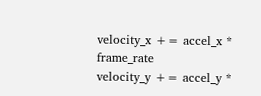velocity_x += accel_x * frame_rate
velocity_y += accel_y *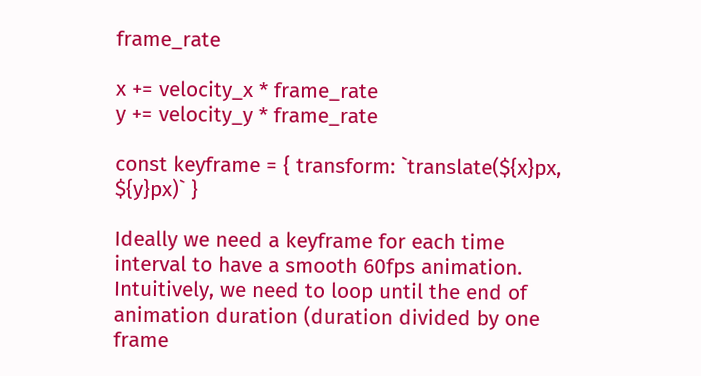frame_rate

x += velocity_x * frame_rate
y += velocity_y * frame_rate

const keyframe = { transform: `translate(${x}px, ${y}px)` }

Ideally we need a keyframe for each time interval to have a smooth 60fps animation. Intuitively, we need to loop until the end of animation duration (duration divided by one frame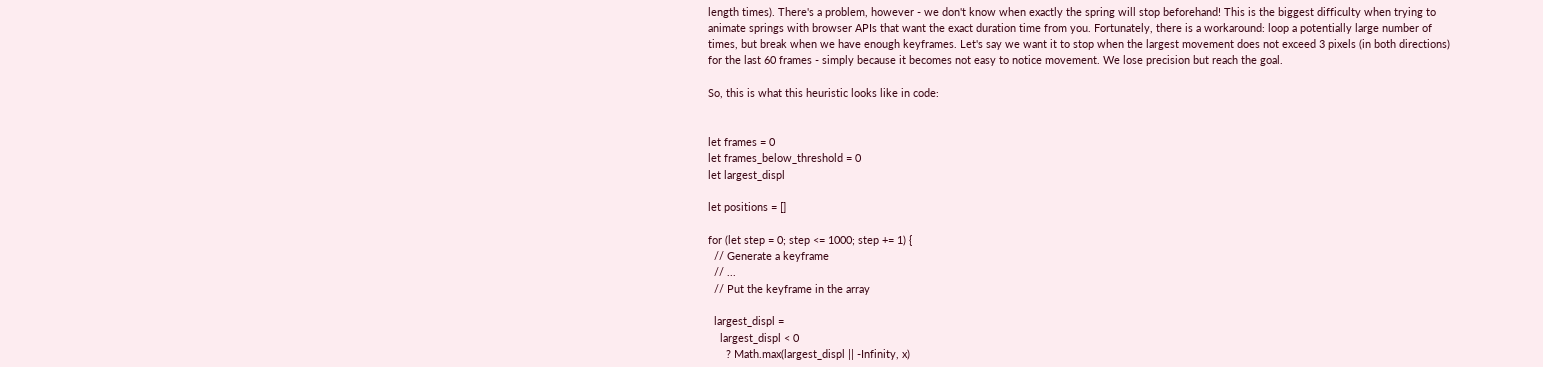length times). There's a problem, however - we don't know when exactly the spring will stop beforehand! This is the biggest difficulty when trying to animate springs with browser APIs that want the exact duration time from you. Fortunately, there is a workaround: loop a potentially large number of times, but break when we have enough keyframes. Let's say we want it to stop when the largest movement does not exceed 3 pixels (in both directions) for the last 60 frames - simply because it becomes not easy to notice movement. We lose precision but reach the goal.

So, this is what this heuristic looks like in code:


let frames = 0
let frames_below_threshold = 0
let largest_displ

let positions = []

for (let step = 0; step <= 1000; step += 1) {
  // Generate a keyframe
  // ...
  // Put the keyframe in the array

  largest_displ =
    largest_displ < 0
      ? Math.max(largest_displ || -Infinity, x)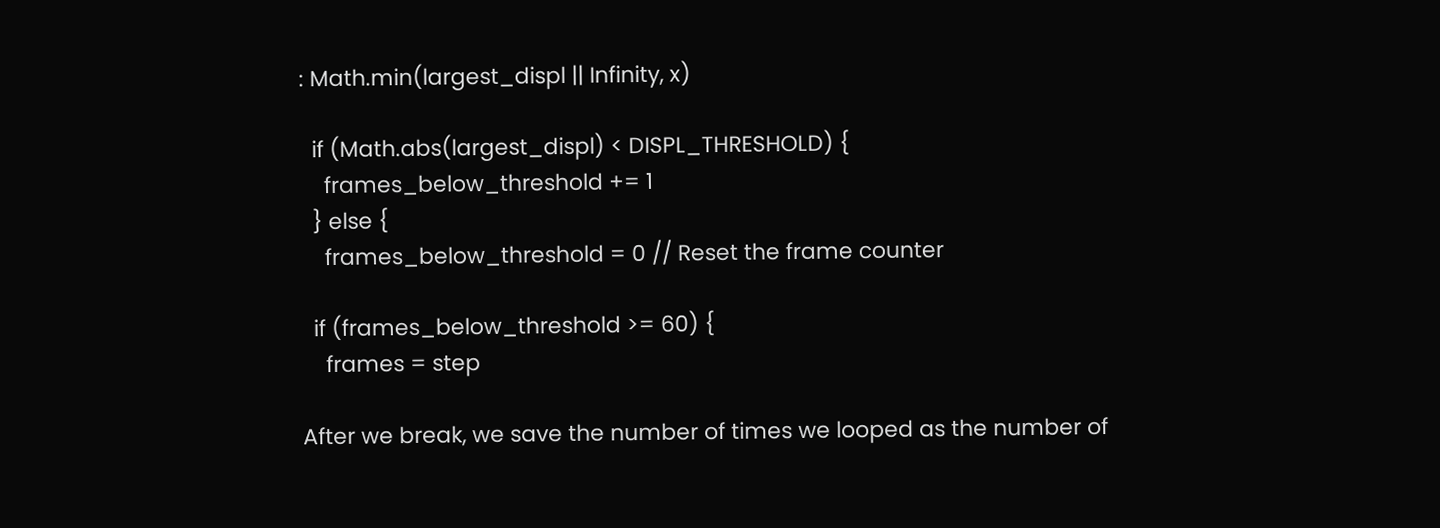: Math.min(largest_displ || Infinity, x)

  if (Math.abs(largest_displ) < DISPL_THRESHOLD) {
    frames_below_threshold += 1
  } else {
    frames_below_threshold = 0 // Reset the frame counter

  if (frames_below_threshold >= 60) {
    frames = step

After we break, we save the number of times we looped as the number of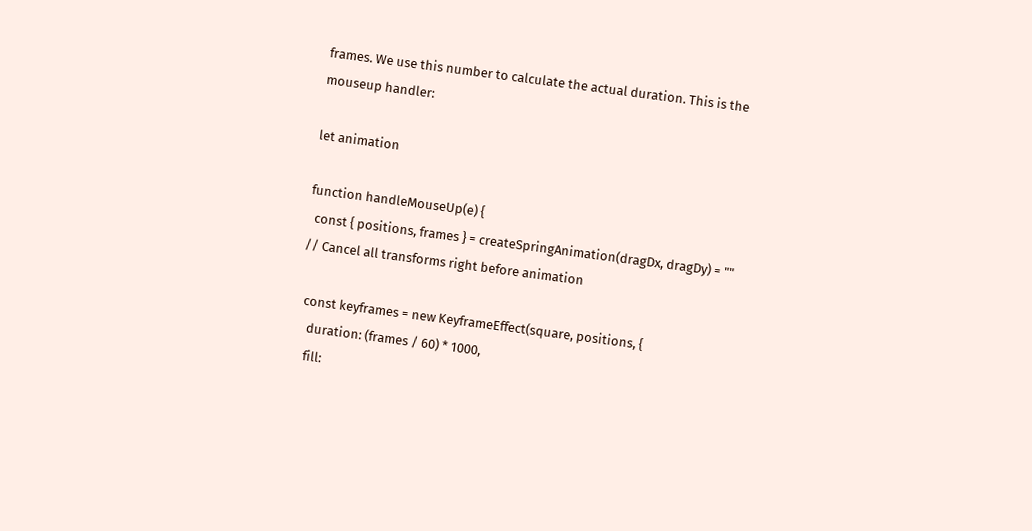frames. We use this number to calculate the actual duration. This is the mouseup handler:

let animation

function handleMouseUp(e) {
  const { positions, frames } = createSpringAnimation(dragDx, dragDy) = "" // Cancel all transforms right before animation

  const keyframes = new KeyframeEffect(square, positions, {
    duration: (frames / 60) * 1000,
    fill: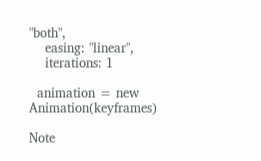"both",
    easing: "linear",
    iterations: 1

  animation = new Animation(keyframes)

Note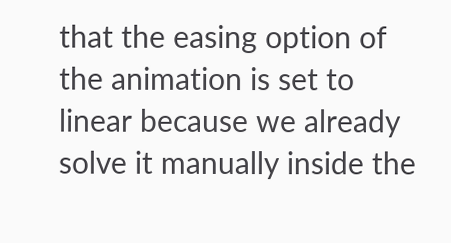that the easing option of the animation is set to linear because we already solve it manually inside the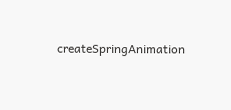createSpringAnimation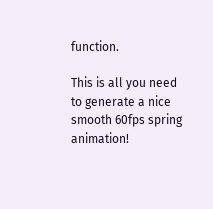function.

This is all you need to generate a nice smooth 60fps spring animation!